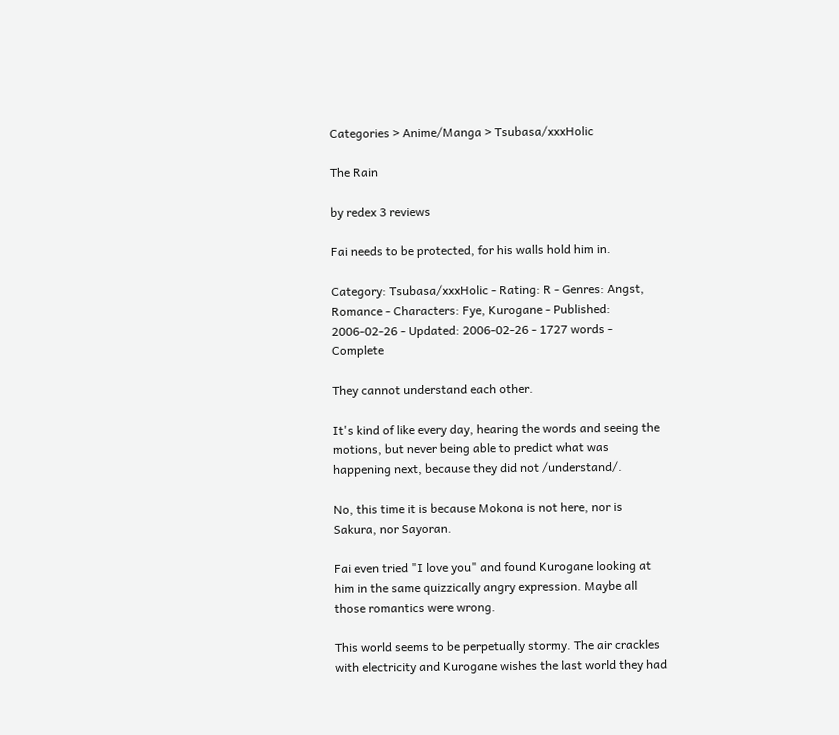Categories > Anime/Manga > Tsubasa/xxxHolic

The Rain

by redex 3 reviews

Fai needs to be protected, for his walls hold him in.

Category: Tsubasa/xxxHolic - Rating: R - Genres: Angst, Romance - Characters: Fye, Kurogane - Published: 2006-02-26 - Updated: 2006-02-26 - 1727 words - Complete

They cannot understand each other.

It's kind of like every day, hearing the words and seeing the motions, but never being able to predict what was happening next, because they did not /understand/.

No, this time it is because Mokona is not here, nor is Sakura, nor Sayoran.

Fai even tried "I love you" and found Kurogane looking at him in the same quizzically angry expression. Maybe all those romantics were wrong.

This world seems to be perpetually stormy. The air crackles with electricity and Kurogane wishes the last world they had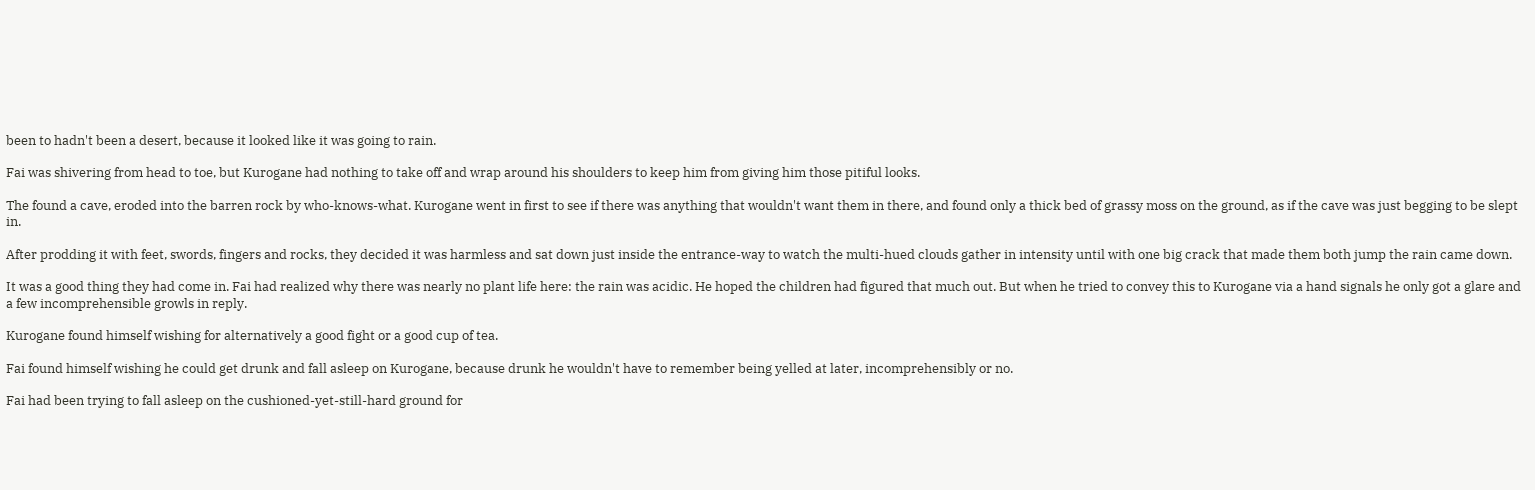been to hadn't been a desert, because it looked like it was going to rain.

Fai was shivering from head to toe, but Kurogane had nothing to take off and wrap around his shoulders to keep him from giving him those pitiful looks.

The found a cave, eroded into the barren rock by who-knows-what. Kurogane went in first to see if there was anything that wouldn't want them in there, and found only a thick bed of grassy moss on the ground, as if the cave was just begging to be slept in.

After prodding it with feet, swords, fingers and rocks, they decided it was harmless and sat down just inside the entrance-way to watch the multi-hued clouds gather in intensity until with one big crack that made them both jump the rain came down.

It was a good thing they had come in. Fai had realized why there was nearly no plant life here: the rain was acidic. He hoped the children had figured that much out. But when he tried to convey this to Kurogane via a hand signals he only got a glare and a few incomprehensible growls in reply.

Kurogane found himself wishing for alternatively a good fight or a good cup of tea.

Fai found himself wishing he could get drunk and fall asleep on Kurogane, because drunk he wouldn't have to remember being yelled at later, incomprehensibly or no.

Fai had been trying to fall asleep on the cushioned-yet-still-hard ground for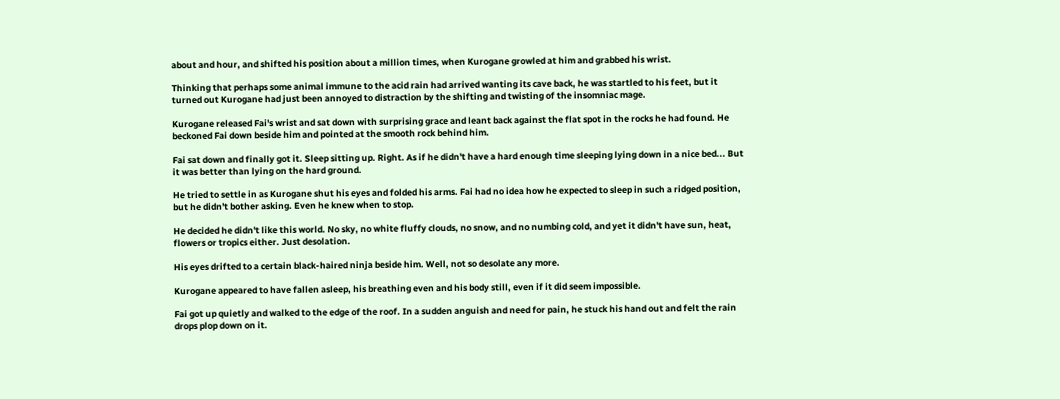about and hour, and shifted his position about a million times, when Kurogane growled at him and grabbed his wrist.

Thinking that perhaps some animal immune to the acid rain had arrived wanting its cave back, he was startled to his feet, but it turned out Kurogane had just been annoyed to distraction by the shifting and twisting of the insomniac mage.

Kurogane released Fai's wrist and sat down with surprising grace and leant back against the flat spot in the rocks he had found. He beckoned Fai down beside him and pointed at the smooth rock behind him.

Fai sat down and finally got it. Sleep sitting up. Right. As if he didn't have a hard enough time sleeping lying down in a nice bed... But it was better than lying on the hard ground.

He tried to settle in as Kurogane shut his eyes and folded his arms. Fai had no idea how he expected to sleep in such a ridged position, but he didn't bother asking. Even he knew when to stop.

He decided he didn't like this world. No sky, no white fluffy clouds, no snow, and no numbing cold, and yet it didn't have sun, heat, flowers or tropics either. Just desolation.

His eyes drifted to a certain black-haired ninja beside him. Well, not so desolate any more.

Kurogane appeared to have fallen asleep, his breathing even and his body still, even if it did seem impossible.

Fai got up quietly and walked to the edge of the roof. In a sudden anguish and need for pain, he stuck his hand out and felt the rain drops plop down on it.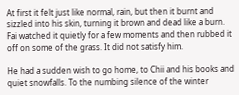At first it felt just like normal, rain, but then it burnt and sizzled into his skin, turning it brown and dead like a burn. Fai watched it quietly for a few moments and then rubbed it off on some of the grass. It did not satisfy him.

He had a sudden wish to go home, to Chii and his books and quiet snowfalls. To the numbing silence of the winter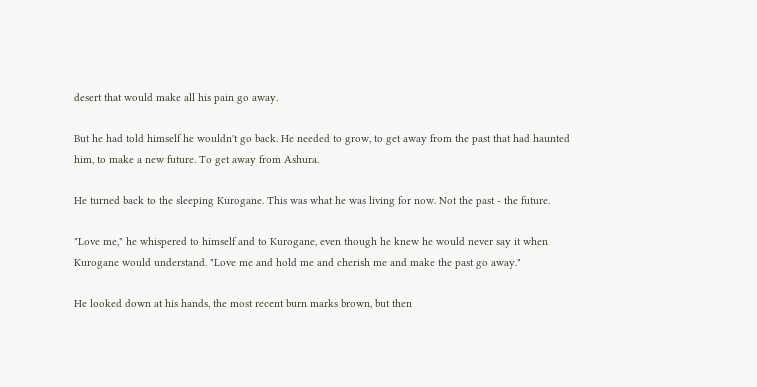desert that would make all his pain go away.

But he had told himself he wouldn't go back. He needed to grow, to get away from the past that had haunted him, to make a new future. To get away from Ashura.

He turned back to the sleeping Kurogane. This was what he was living for now. Not the past - the future.

"Love me," he whispered to himself and to Kurogane, even though he knew he would never say it when Kurogane would understand. "Love me and hold me and cherish me and make the past go away."

He looked down at his hands, the most recent burn marks brown, but then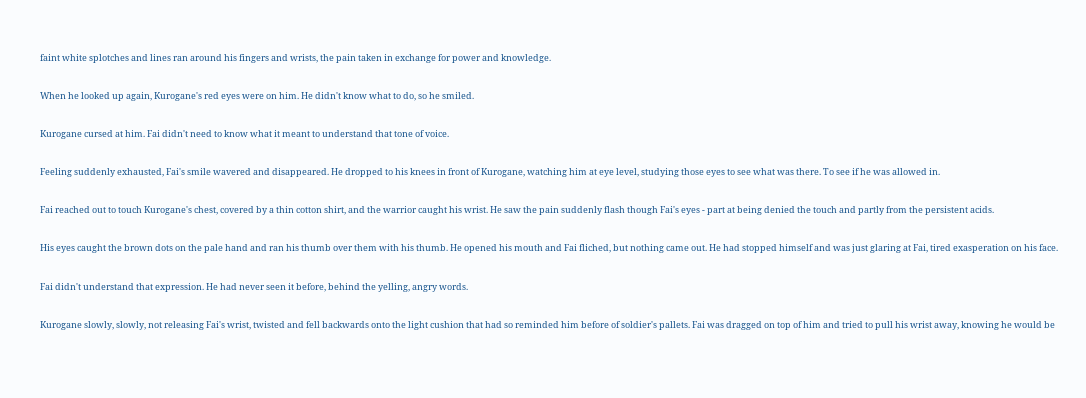faint white splotches and lines ran around his fingers and wrists, the pain taken in exchange for power and knowledge.

When he looked up again, Kurogane's red eyes were on him. He didn't know what to do, so he smiled.

Kurogane cursed at him. Fai didn't need to know what it meant to understand that tone of voice.

Feeling suddenly exhausted, Fai's smile wavered and disappeared. He dropped to his knees in front of Kurogane, watching him at eye level, studying those eyes to see what was there. To see if he was allowed in.

Fai reached out to touch Kurogane's chest, covered by a thin cotton shirt, and the warrior caught his wrist. He saw the pain suddenly flash though Fai's eyes - part at being denied the touch and partly from the persistent acids.

His eyes caught the brown dots on the pale hand and ran his thumb over them with his thumb. He opened his mouth and Fai fliched, but nothing came out. He had stopped himself and was just glaring at Fai, tired exasperation on his face.

Fai didn't understand that expression. He had never seen it before, behind the yelling, angry words.

Kurogane slowly, slowly, not releasing Fai's wrist, twisted and fell backwards onto the light cushion that had so reminded him before of soldier's pallets. Fai was dragged on top of him and tried to pull his wrist away, knowing he would be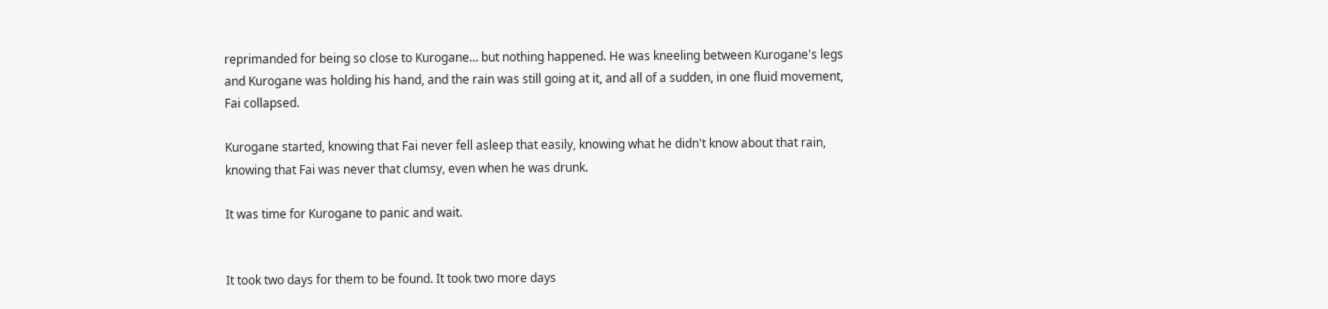reprimanded for being so close to Kurogane... but nothing happened. He was kneeling between Kurogane's legs and Kurogane was holding his hand, and the rain was still going at it, and all of a sudden, in one fluid movement, Fai collapsed.

Kurogane started, knowing that Fai never fell asleep that easily, knowing what he didn't know about that rain, knowing that Fai was never that clumsy, even when he was drunk.

It was time for Kurogane to panic and wait.


It took two days for them to be found. It took two more days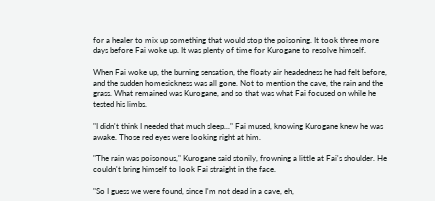for a healer to mix up something that would stop the poisoning. It took three more days before Fai woke up. It was plenty of time for Kurogane to resolve himself.

When Fai woke up, the burning sensation, the floaty air headedness he had felt before, and the sudden homesickness was all gone. Not to mention the cave, the rain and the grass. What remained was Kurogane, and so that was what Fai focused on while he tested his limbs.

"I didn't think I needed that much sleep..." Fai mused, knowing Kurogane knew he was awake. Those red eyes were looking right at him.

"The rain was poisonous," Kurogane said stonily, frowning a little at Fai's shoulder. He couldn't bring himself to look Fai straight in the face.

"So I guess we were found, since I'm not dead in a cave, eh,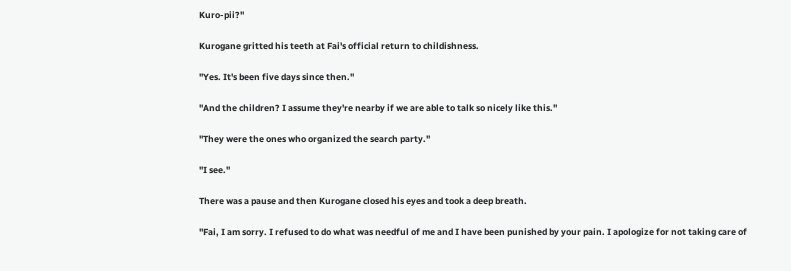Kuro-pii?"

Kurogane gritted his teeth at Fai's official return to childishness.

"Yes. It's been five days since then."

"And the children? I assume they're nearby if we are able to talk so nicely like this."

"They were the ones who organized the search party."

"I see."

There was a pause and then Kurogane closed his eyes and took a deep breath.

"Fai, I am sorry. I refused to do what was needful of me and I have been punished by your pain. I apologize for not taking care of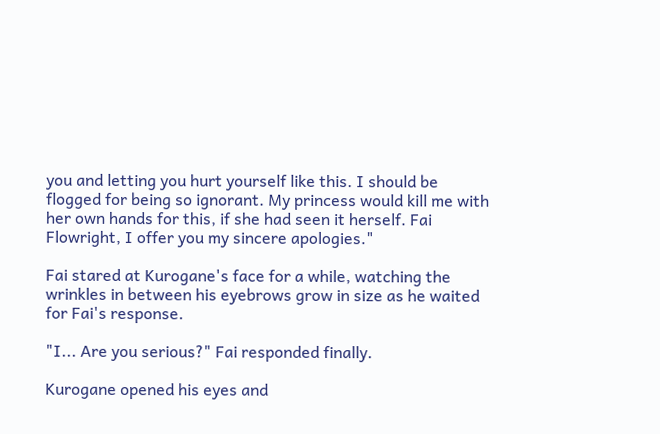you and letting you hurt yourself like this. I should be flogged for being so ignorant. My princess would kill me with her own hands for this, if she had seen it herself. Fai Flowright, I offer you my sincere apologies."

Fai stared at Kurogane's face for a while, watching the wrinkles in between his eyebrows grow in size as he waited for Fai's response.

"I... Are you serious?" Fai responded finally.

Kurogane opened his eyes and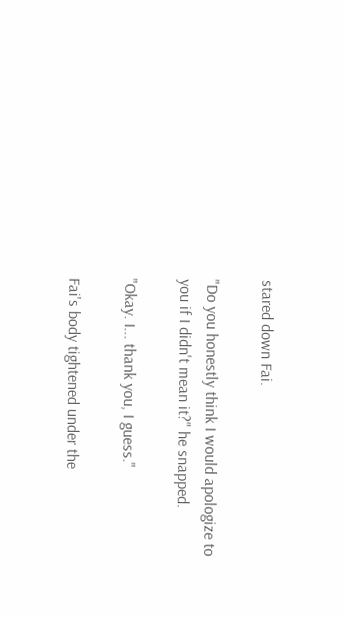stared down Fai.

"Do you honestly think I would apologize to you if I didn't mean it?" he snapped.

"Okay. I... thank you, I guess."

Fai's body tightened under the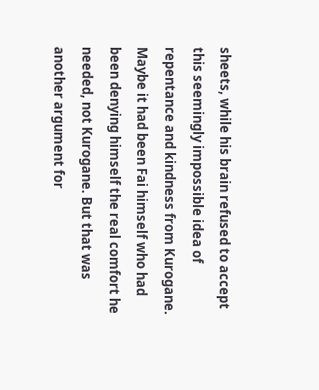sheets, while his brain refused to accept this seemingly impossible idea of repentance and kindness from Kurogane. Maybe it had been Fai himself who had been denying himself the real comfort he needed, not Kurogane. But that was another argument for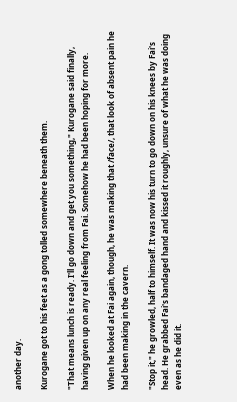another day.

Kurogane got to his feet as a gong tolled somewhere beneath them.

"That means lunch is ready. I'll go down and get you something," Kurogane said finally, having given up on any real feeling from Fai. Somehow he had been hoping for more.

When he looked at Fai again, though, he was making that /face/, that look of absent pain he had been making in the cavern.

"Stop it," he growled, half to himself. It was now his turn to go down on his knees by Fai's head. He grabbed Fai's bandaged hand and kissed it roughly, unsure of what he was doing even as he did it.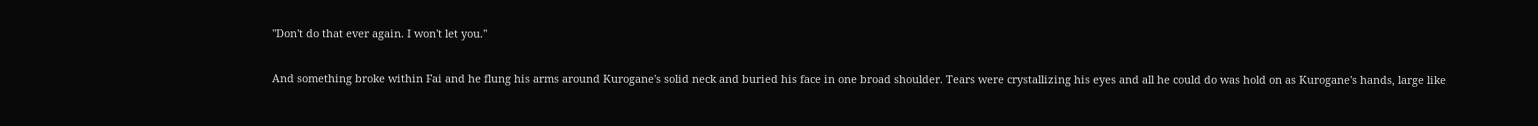"Don't do that ever again. I won't let you."

And something broke within Fai and he flung his arms around Kurogane's solid neck and buried his face in one broad shoulder. Tears were crystallizing his eyes and all he could do was hold on as Kurogane's hands, large like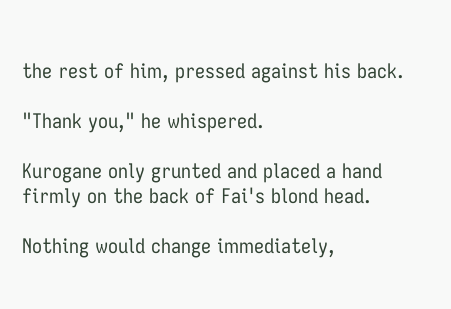the rest of him, pressed against his back.

"Thank you," he whispered.

Kurogane only grunted and placed a hand firmly on the back of Fai's blond head.

Nothing would change immediately,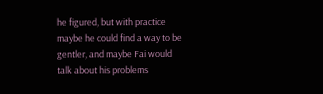he figured, but with practice maybe he could find a way to be gentler, and maybe Fai would talk about his problems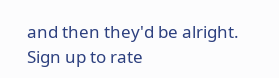and then they'd be alright.
Sign up to rate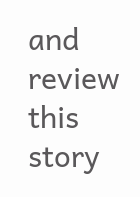and review this story